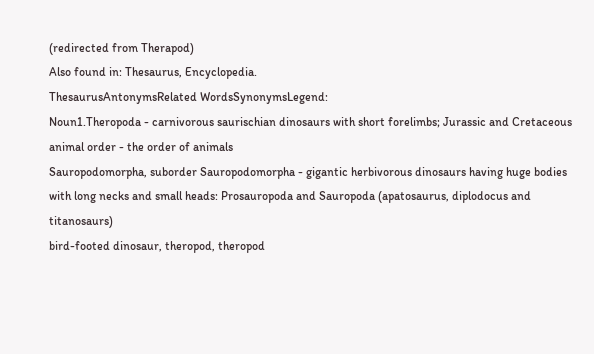(redirected from Therapod)
Also found in: Thesaurus, Encyclopedia.
ThesaurusAntonymsRelated WordsSynonymsLegend:
Noun1.Theropoda - carnivorous saurischian dinosaurs with short forelimbs; Jurassic and Cretaceous
animal order - the order of animals
Sauropodomorpha, suborder Sauropodomorpha - gigantic herbivorous dinosaurs having huge bodies with long necks and small heads: Prosauropoda and Sauropoda (apatosaurus, diplodocus and titanosaurs)
bird-footed dinosaur, theropod, theropod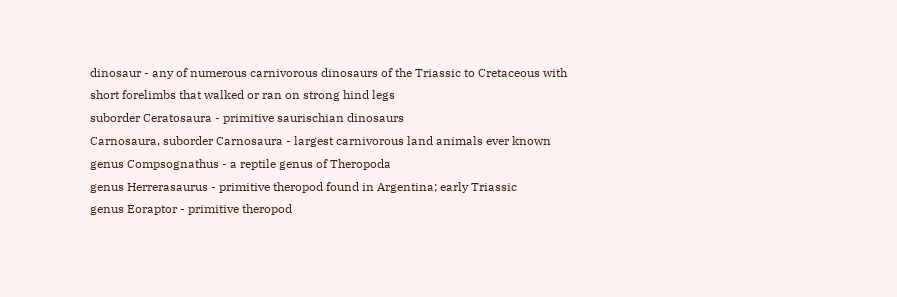dinosaur - any of numerous carnivorous dinosaurs of the Triassic to Cretaceous with short forelimbs that walked or ran on strong hind legs
suborder Ceratosaura - primitive saurischian dinosaurs
Carnosaura, suborder Carnosaura - largest carnivorous land animals ever known
genus Compsognathus - a reptile genus of Theropoda
genus Herrerasaurus - primitive theropod found in Argentina; early Triassic
genus Eoraptor - primitive theropod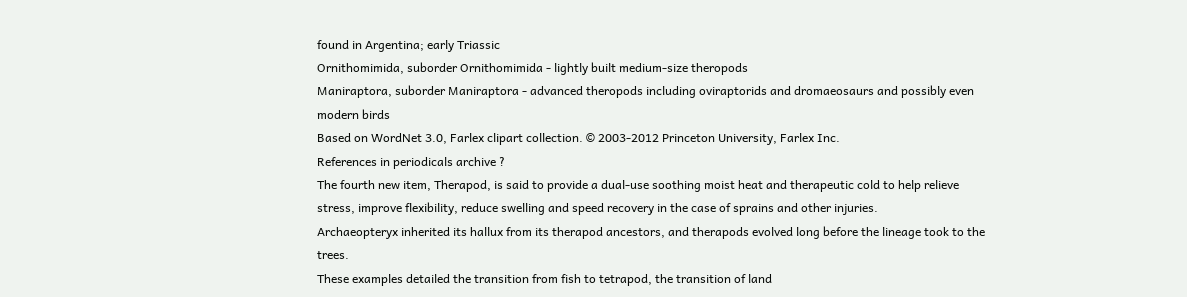found in Argentina; early Triassic
Ornithomimida, suborder Ornithomimida - lightly built medium-size theropods
Maniraptora, suborder Maniraptora - advanced theropods including oviraptorids and dromaeosaurs and possibly even modern birds
Based on WordNet 3.0, Farlex clipart collection. © 2003-2012 Princeton University, Farlex Inc.
References in periodicals archive ?
The fourth new item, Therapod, is said to provide a dual-use soothing moist heat and therapeutic cold to help relieve stress, improve flexibility, reduce swelling and speed recovery in the case of sprains and other injuries.
Archaeopteryx inherited its hallux from its therapod ancestors, and therapods evolved long before the lineage took to the trees.
These examples detailed the transition from fish to tetrapod, the transition of land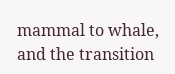mammal to whale, and the transition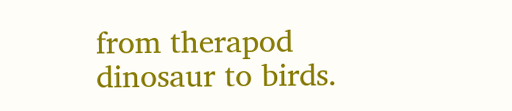from therapod dinosaur to birds.